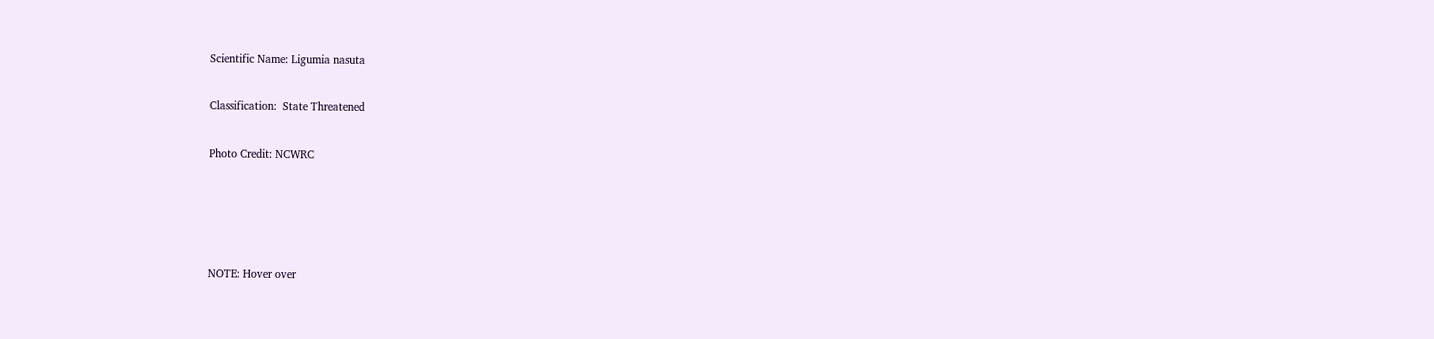Scientific Name: Ligumia nasuta

Classification:  State Threatened

Photo Credit: NCWRC




NOTE: Hover over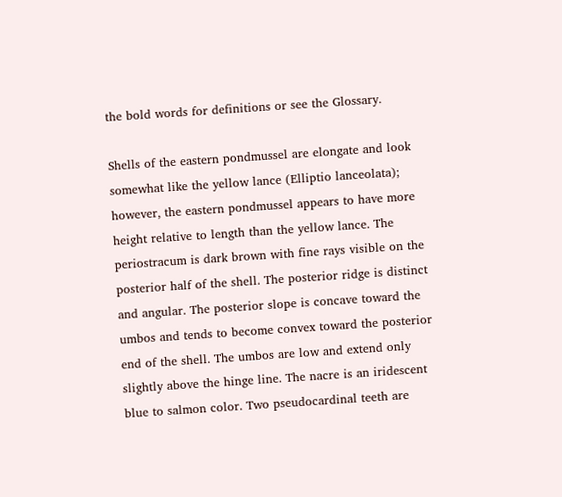the bold words for definitions or see the Glossary.

Shells of the eastern pondmussel are elongate and look somewhat like the yellow lance (Elliptio lanceolata); however, the eastern pondmussel appears to have more height relative to length than the yellow lance. The periostracum is dark brown with fine rays visible on the posterior half of the shell. The posterior ridge is distinct and angular. The posterior slope is concave toward the umbos and tends to become convex toward the posterior end of the shell. The umbos are low and extend only slightly above the hinge line. The nacre is an iridescent blue to salmon color. Two pseudocardinal teeth are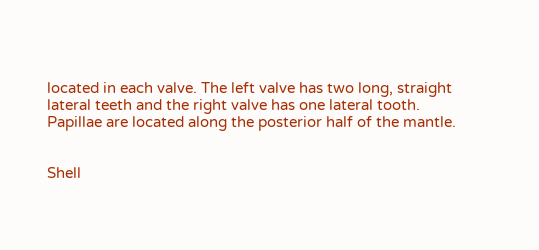located in each valve. The left valve has two long, straight lateral teeth and the right valve has one lateral tooth. Papillae are located along the posterior half of the mantle.


Shell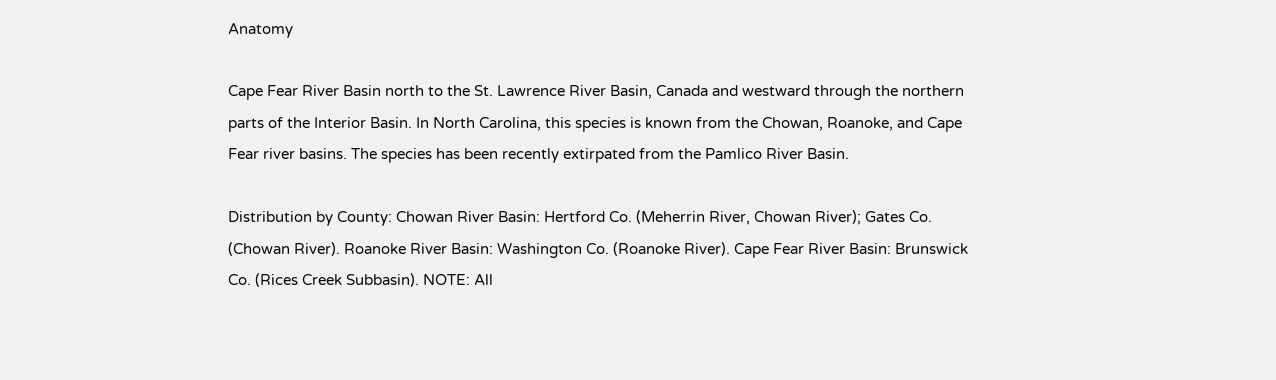Anatomy

Cape Fear River Basin north to the St. Lawrence River Basin, Canada and westward through the northern parts of the Interior Basin. In North Carolina, this species is known from the Chowan, Roanoke, and Cape Fear river basins. The species has been recently extirpated from the Pamlico River Basin.

Distribution by County: Chowan River Basin: Hertford Co. (Meherrin River, Chowan River); Gates Co. (Chowan River). Roanoke River Basin: Washington Co. (Roanoke River). Cape Fear River Basin: Brunswick Co. (Rices Creek Subbasin). NOTE: All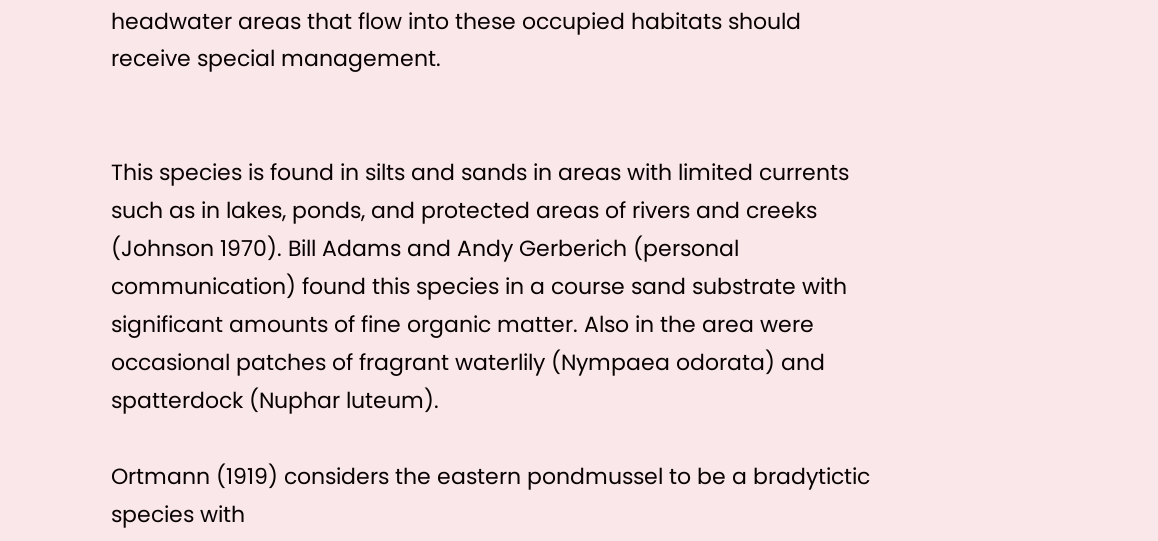headwater areas that flow into these occupied habitats should receive special management.


This species is found in silts and sands in areas with limited currents such as in lakes, ponds, and protected areas of rivers and creeks (Johnson 1970). Bill Adams and Andy Gerberich (personal communication) found this species in a course sand substrate with significant amounts of fine organic matter. Also in the area were occasional patches of fragrant waterlily (Nympaea odorata) and spatterdock (Nuphar luteum).

Ortmann (1919) considers the eastern pondmussel to be a bradytictic species with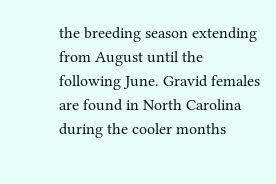the breeding season extending from August until the following June. Gravid females are found in North Carolina during the cooler months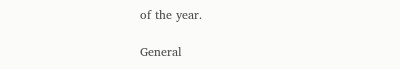of the year.

General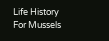Life History For Mussels